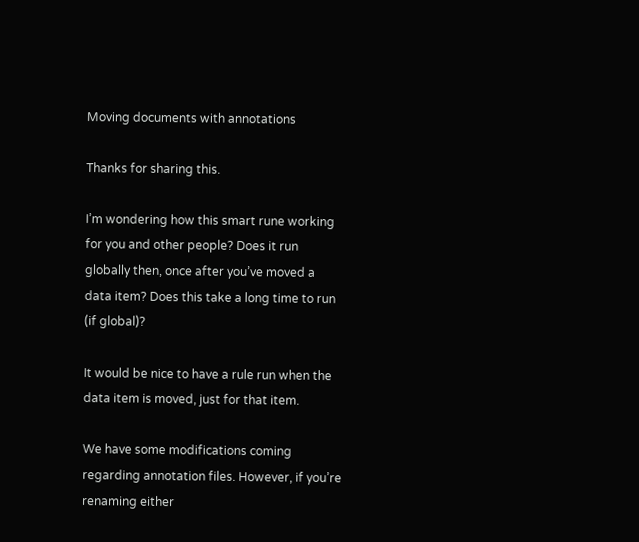Moving documents with annotations

Thanks for sharing this.

I’m wondering how this smart rune working for you and other people? Does it run globally then, once after you’ve moved a data item? Does this take a long time to run (if global)?

It would be nice to have a rule run when the data item is moved, just for that item.

We have some modifications coming regarding annotation files. However, if you’re renaming either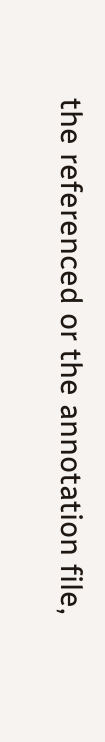the referenced or the annotation file,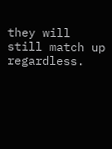they will still match up regardless.